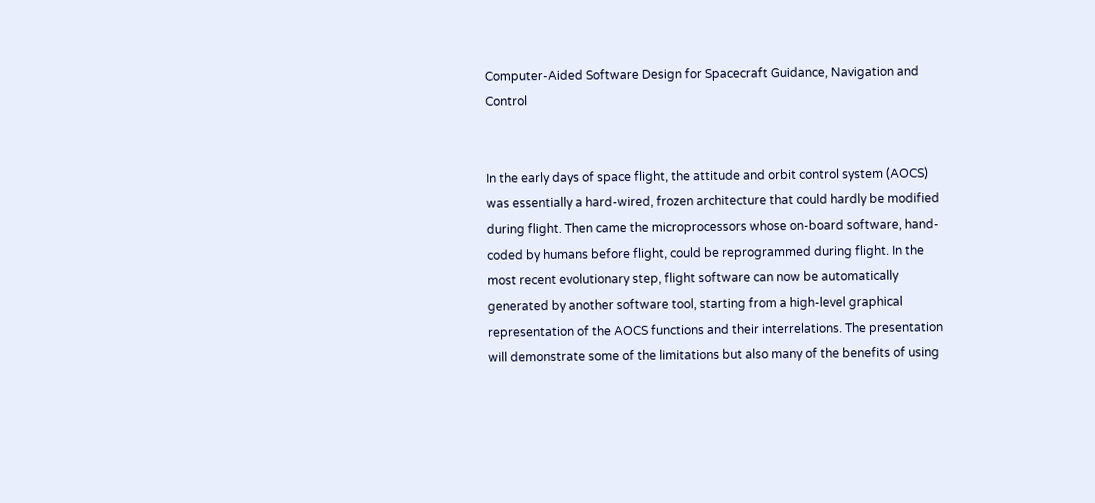Computer-Aided Software Design for Spacecraft Guidance, Navigation and Control


In the early days of space flight, the attitude and orbit control system (AOCS) was essentially a hard-wired, frozen architecture that could hardly be modified during flight. Then came the microprocessors whose on-board software, hand-coded by humans before flight, could be reprogrammed during flight. In the most recent evolutionary step, flight software can now be automatically generated by another software tool, starting from a high-level graphical representation of the AOCS functions and their interrelations. The presentation will demonstrate some of the limitations but also many of the benefits of using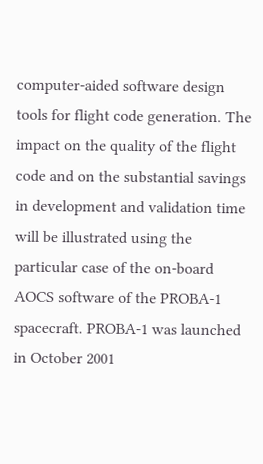computer-aided software design tools for flight code generation. The impact on the quality of the flight code and on the substantial savings in development and validation time will be illustrated using the particular case of the on-board AOCS software of the PROBA-1 spacecraft. PROBA-1 was launched in October 2001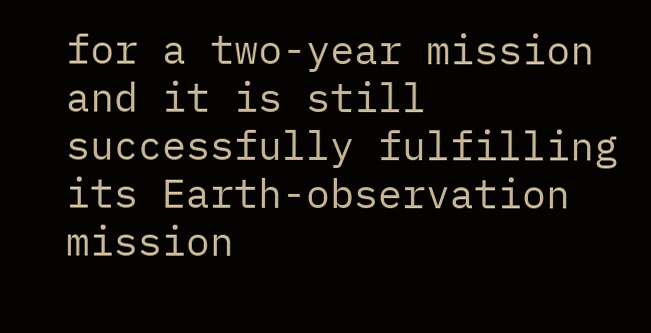for a two-year mission and it is still successfully fulfilling its Earth-observation mission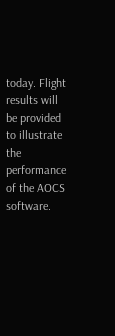today. Flight results will be provided to illustrate the performance of the AOCS software.